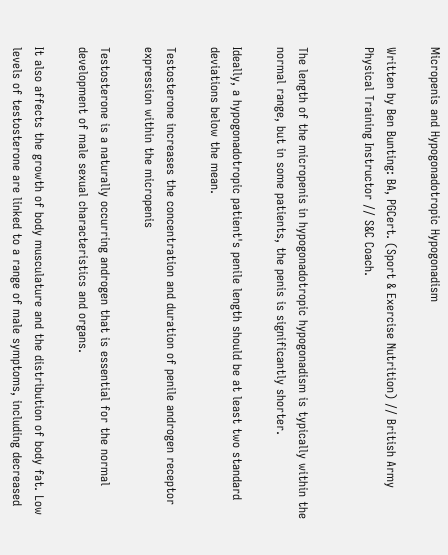Micropenis and Hypogonadotropic Hypogonadism

Written by Ben Bunting: BA, PGCert. (Sport & Exercise Nutrition) // British Army Physical Training Instructor // S&C Coach.


The length of the micropenis in hypogonadotropic hypogonadism is typically within the normal range, but in some patients, the penis is significantly shorter.

Ideally, a hypogonadotropic patient's penile length should be at least two standard deviations below the mean.

Testosterone increases the concentration and duration of penile androgen receptor expression within the micropenis

Testosterone is a naturally occurring androgen that is essential for the normal development of male sexual characteristics and organs.

It also affects the growth of body musculature and the distribution of body fat. Low levels of testosterone are linked to a range of male symptoms, including decreased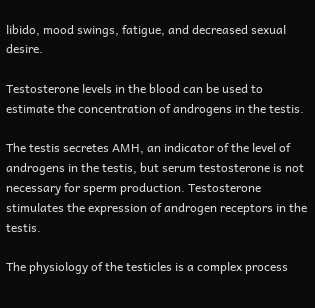libido, mood swings, fatigue, and decreased sexual desire.

Testosterone levels in the blood can be used to estimate the concentration of androgens in the testis.

The testis secretes AMH, an indicator of the level of androgens in the testis, but serum testosterone is not necessary for sperm production. Testosterone stimulates the expression of androgen receptors in the testis.

The physiology of the testicles is a complex process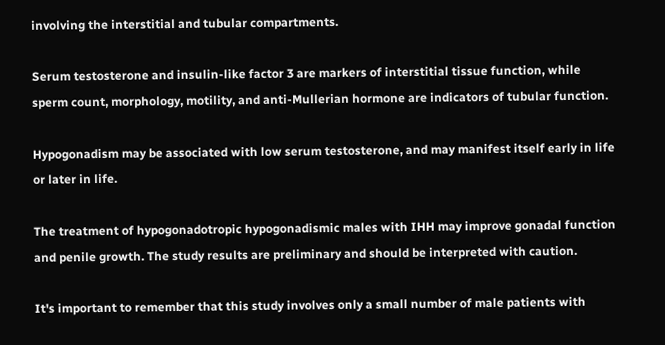involving the interstitial and tubular compartments.

Serum testosterone and insulin-like factor 3 are markers of interstitial tissue function, while sperm count, morphology, motility, and anti-Mullerian hormone are indicators of tubular function.

Hypogonadism may be associated with low serum testosterone, and may manifest itself early in life or later in life.

The treatment of hypogonadotropic hypogonadismic males with IHH may improve gonadal function and penile growth. The study results are preliminary and should be interpreted with caution.

It's important to remember that this study involves only a small number of male patients with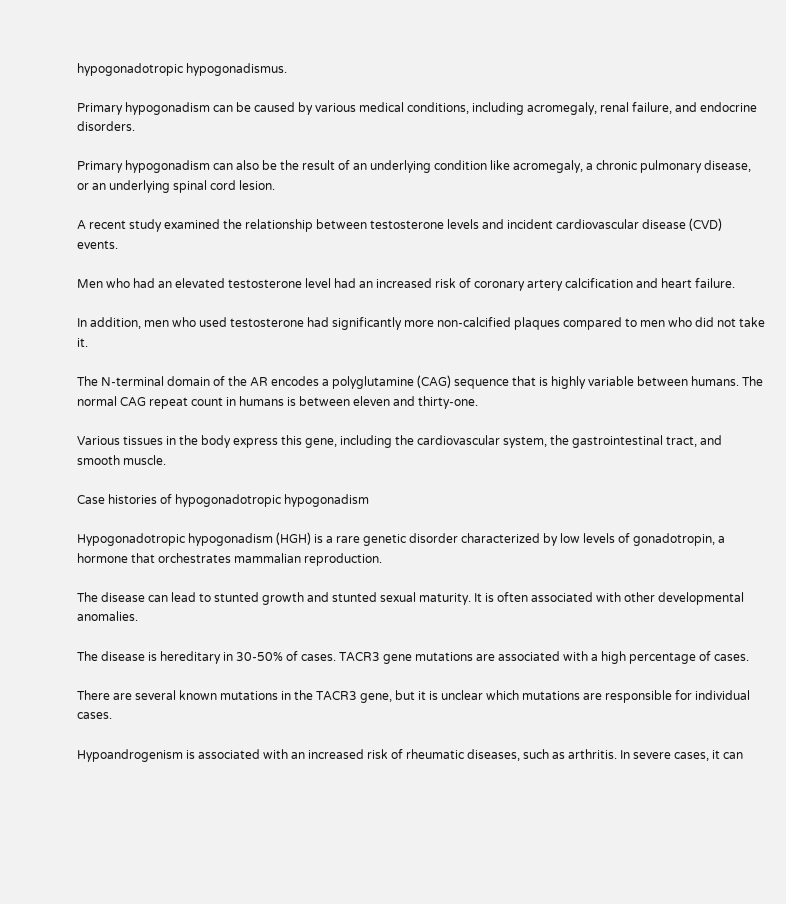hypogonadotropic hypogonadismus.

Primary hypogonadism can be caused by various medical conditions, including acromegaly, renal failure, and endocrine disorders.

Primary hypogonadism can also be the result of an underlying condition like acromegaly, a chronic pulmonary disease, or an underlying spinal cord lesion.

A recent study examined the relationship between testosterone levels and incident cardiovascular disease (CVD) events.

Men who had an elevated testosterone level had an increased risk of coronary artery calcification and heart failure.

In addition, men who used testosterone had significantly more non-calcified plaques compared to men who did not take it.

The N-terminal domain of the AR encodes a polyglutamine (CAG) sequence that is highly variable between humans. The normal CAG repeat count in humans is between eleven and thirty-one.

Various tissues in the body express this gene, including the cardiovascular system, the gastrointestinal tract, and smooth muscle.

Case histories of hypogonadotropic hypogonadism

Hypogonadotropic hypogonadism (HGH) is a rare genetic disorder characterized by low levels of gonadotropin, a hormone that orchestrates mammalian reproduction.

The disease can lead to stunted growth and stunted sexual maturity. It is often associated with other developmental anomalies.

The disease is hereditary in 30-50% of cases. TACR3 gene mutations are associated with a high percentage of cases.

There are several known mutations in the TACR3 gene, but it is unclear which mutations are responsible for individual cases.

Hypoandrogenism is associated with an increased risk of rheumatic diseases, such as arthritis. In severe cases, it can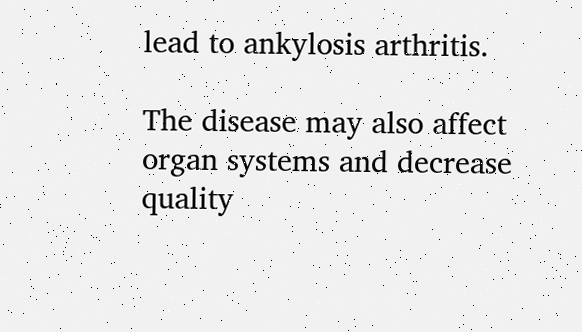lead to ankylosis arthritis.

The disease may also affect organ systems and decrease quality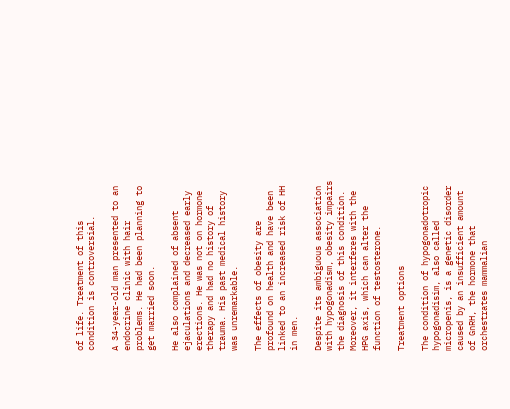of life. Treatment of this condition is controversial.

A 34-year-old man presented to an endocrine clinic with hair problems. He had been planning to get married soon.

He also complained of absent ejaculations and decreased early erections. He was not on hormone therapy and had no history of trauma. His past medical history was unremarkable.

The effects of obesity are profound on health and have been linked to an increased risk of HH in men.

Despite its ambiguous association with hypogonadism, obesity impairs the diagnosis of this condition. Moreover, it interferes with the HPG axis, which can alter the function of testosterone.

Treatment options

The condition of hypogonadotropic hypogonadisim, also called micropenis, is a genetic disorder caused by an insufficient amount of GnRH, the hormone that orchestrates mammalian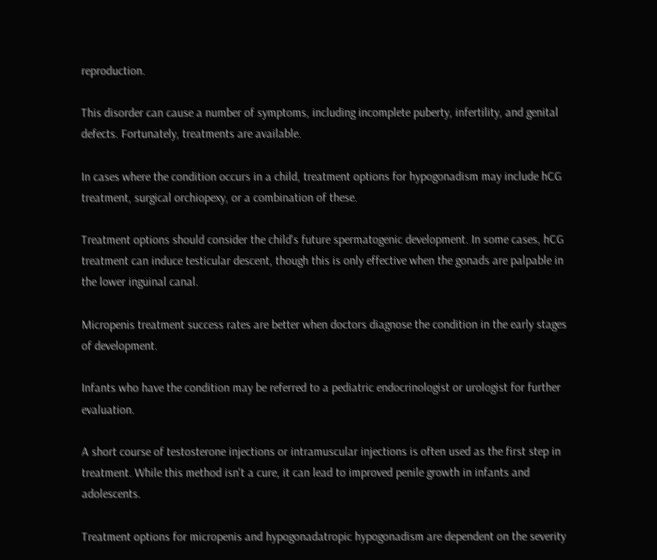reproduction.

This disorder can cause a number of symptoms, including incomplete puberty, infertility, and genital defects. Fortunately, treatments are available.

In cases where the condition occurs in a child, treatment options for hypogonadism may include hCG treatment, surgical orchiopexy, or a combination of these.

Treatment options should consider the child's future spermatogenic development. In some cases, hCG treatment can induce testicular descent, though this is only effective when the gonads are palpable in the lower inguinal canal.

Micropenis treatment success rates are better when doctors diagnose the condition in the early stages of development.

Infants who have the condition may be referred to a pediatric endocrinologist or urologist for further evaluation.

A short course of testosterone injections or intramuscular injections is often used as the first step in treatment. While this method isn't a cure, it can lead to improved penile growth in infants and adolescents.

Treatment options for micropenis and hypogonadatropic hypogonadism are dependent on the severity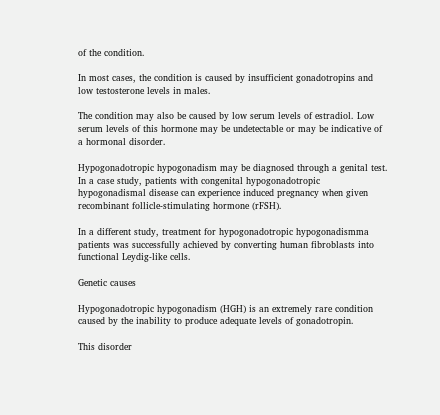of the condition.

In most cases, the condition is caused by insufficient gonadotropins and low testosterone levels in males.

The condition may also be caused by low serum levels of estradiol. Low serum levels of this hormone may be undetectable or may be indicative of a hormonal disorder.

Hypogonadotropic hypogonadism may be diagnosed through a genital test. In a case study, patients with congenital hypogonadotropic hypogonadismal disease can experience induced pregnancy when given recombinant follicle-stimulating hormone (rFSH).

In a different study, treatment for hypogonadotropic hypogonadismma patients was successfully achieved by converting human fibroblasts into functional Leydig-like cells.

Genetic causes

Hypogonadotropic hypogonadism (HGH) is an extremely rare condition caused by the inability to produce adequate levels of gonadotropin.

This disorder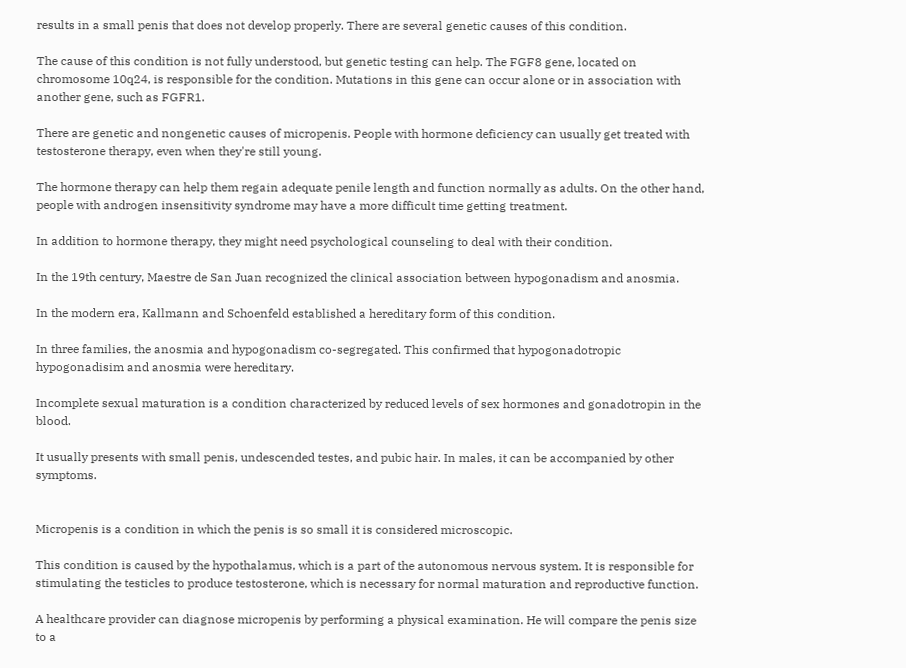results in a small penis that does not develop properly. There are several genetic causes of this condition.

The cause of this condition is not fully understood, but genetic testing can help. The FGF8 gene, located on chromosome 10q24, is responsible for the condition. Mutations in this gene can occur alone or in association with another gene, such as FGFR1.

There are genetic and nongenetic causes of micropenis. People with hormone deficiency can usually get treated with testosterone therapy, even when they're still young.

The hormone therapy can help them regain adequate penile length and function normally as adults. On the other hand, people with androgen insensitivity syndrome may have a more difficult time getting treatment.

In addition to hormone therapy, they might need psychological counseling to deal with their condition.

In the 19th century, Maestre de San Juan recognized the clinical association between hypogonadism and anosmia.

In the modern era, Kallmann and Schoenfeld established a hereditary form of this condition.

In three families, the anosmia and hypogonadism co-segregated. This confirmed that hypogonadotropic hypogonadisim and anosmia were hereditary.

Incomplete sexual maturation is a condition characterized by reduced levels of sex hormones and gonadotropin in the blood.

It usually presents with small penis, undescended testes, and pubic hair. In males, it can be accompanied by other symptoms.


Micropenis is a condition in which the penis is so small it is considered microscopic.

This condition is caused by the hypothalamus, which is a part of the autonomous nervous system. It is responsible for stimulating the testicles to produce testosterone, which is necessary for normal maturation and reproductive function.

A healthcare provider can diagnose micropenis by performing a physical examination. He will compare the penis size to a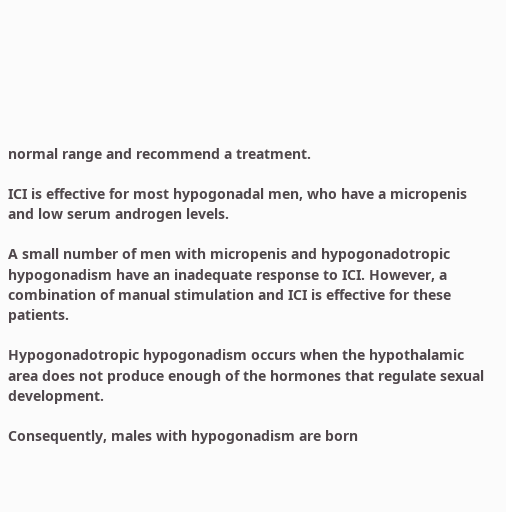normal range and recommend a treatment.

ICI is effective for most hypogonadal men, who have a micropenis and low serum androgen levels.

A small number of men with micropenis and hypogonadotropic hypogonadism have an inadequate response to ICI. However, a combination of manual stimulation and ICI is effective for these patients.

Hypogonadotropic hypogonadism occurs when the hypothalamic area does not produce enough of the hormones that regulate sexual development.

Consequently, males with hypogonadism are born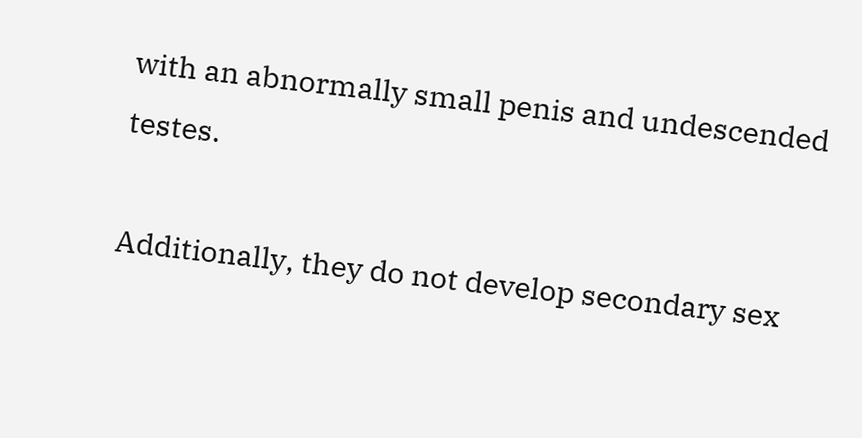with an abnormally small penis and undescended testes.

Additionally, they do not develop secondary sex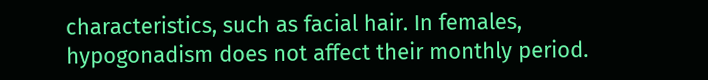characteristics, such as facial hair. In females, hypogonadism does not affect their monthly period.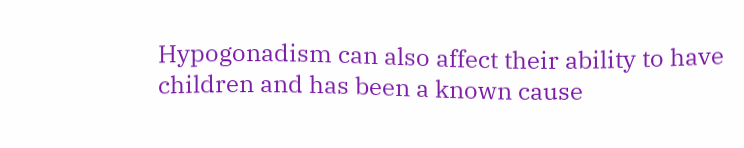Hypogonadism can also affect their ability to have children and has been a known cause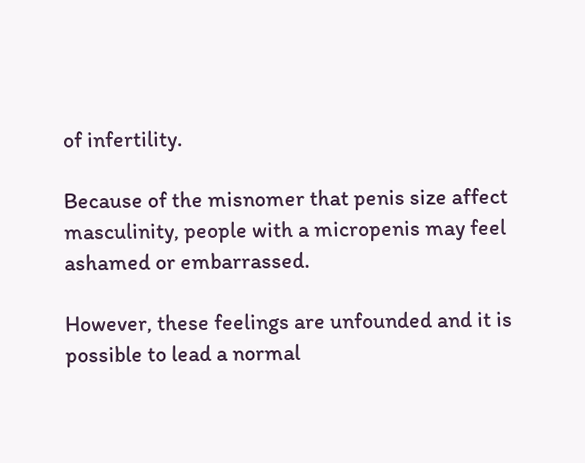of infertility.

Because of the misnomer that penis size affect masculinity, people with a micropenis may feel ashamed or embarrassed.

However, these feelings are unfounded and it is possible to lead a normal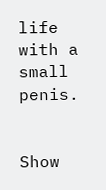life with a small penis.


Show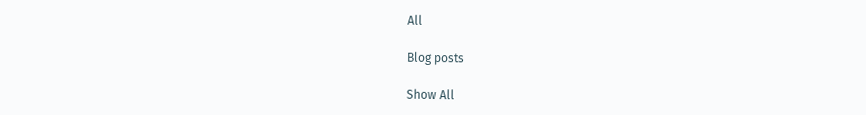All

Blog posts

Show All